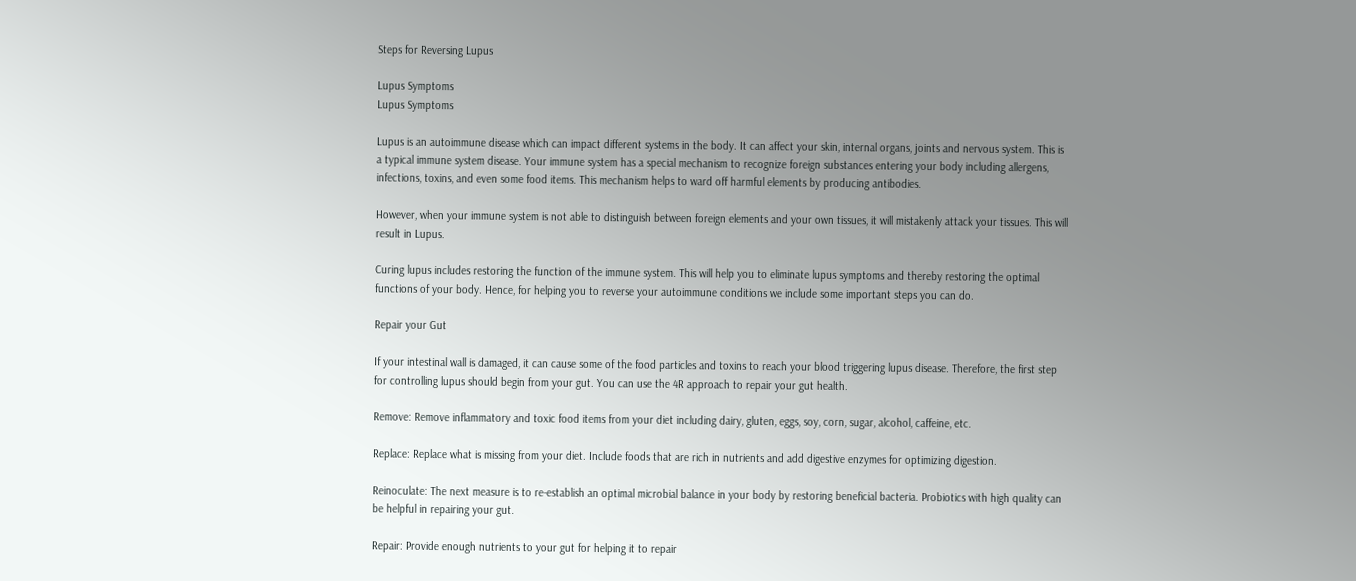Steps for Reversing Lupus

Lupus Symptoms
Lupus Symptoms

Lupus is an autoimmune disease which can impact different systems in the body. It can affect your skin, internal organs, joints and nervous system. This is a typical immune system disease. Your immune system has a special mechanism to recognize foreign substances entering your body including allergens, infections, toxins, and even some food items. This mechanism helps to ward off harmful elements by producing antibodies.

However, when your immune system is not able to distinguish between foreign elements and your own tissues, it will mistakenly attack your tissues. This will result in Lupus.

Curing lupus includes restoring the function of the immune system. This will help you to eliminate lupus symptoms and thereby restoring the optimal functions of your body. Hence, for helping you to reverse your autoimmune conditions we include some important steps you can do.

Repair your Gut

If your intestinal wall is damaged, it can cause some of the food particles and toxins to reach your blood triggering lupus disease. Therefore, the first step for controlling lupus should begin from your gut. You can use the 4R approach to repair your gut health.

Remove: Remove inflammatory and toxic food items from your diet including dairy, gluten, eggs, soy, corn, sugar, alcohol, caffeine, etc.

Replace: Replace what is missing from your diet. Include foods that are rich in nutrients and add digestive enzymes for optimizing digestion.

Reinoculate: The next measure is to re-establish an optimal microbial balance in your body by restoring beneficial bacteria. Probiotics with high quality can be helpful in repairing your gut.

Repair: Provide enough nutrients to your gut for helping it to repair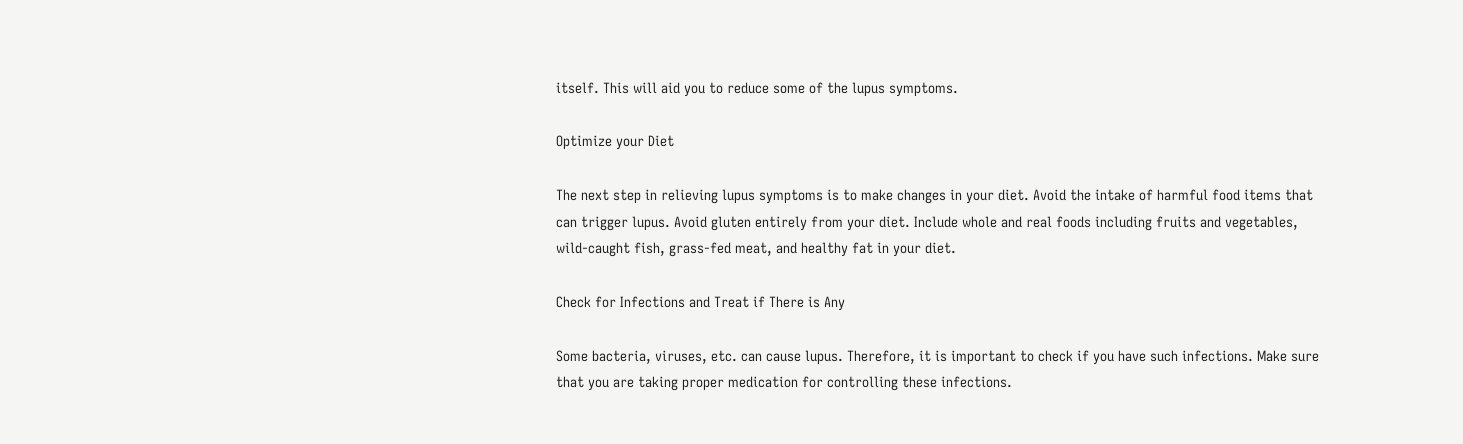itself. This will aid you to reduce some of the lupus symptoms.

Optimize your Diet

The next step in relieving lupus symptoms is to make changes in your diet. Avoid the intake of harmful food items that can trigger lupus. Avoid gluten entirely from your diet. Include whole and real foods including fruits and vegetables, wild-caught fish, grass-fed meat, and healthy fat in your diet.

Check for Infections and Treat if There is Any

Some bacteria, viruses, etc. can cause lupus. Therefore, it is important to check if you have such infections. Make sure that you are taking proper medication for controlling these infections.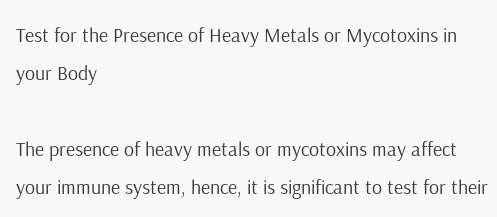Test for the Presence of Heavy Metals or Mycotoxins in your Body

The presence of heavy metals or mycotoxins may affect your immune system, hence, it is significant to test for their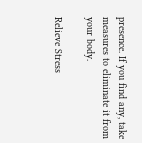presence. If you find any, take measures to eliminate it from your body.

Relieve Stress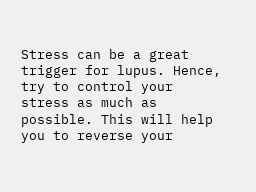Stress can be a great trigger for lupus. Hence, try to control your stress as much as possible. This will help you to reverse your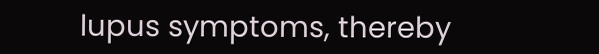lupus symptoms, thereby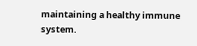maintaining a healthy immune system.